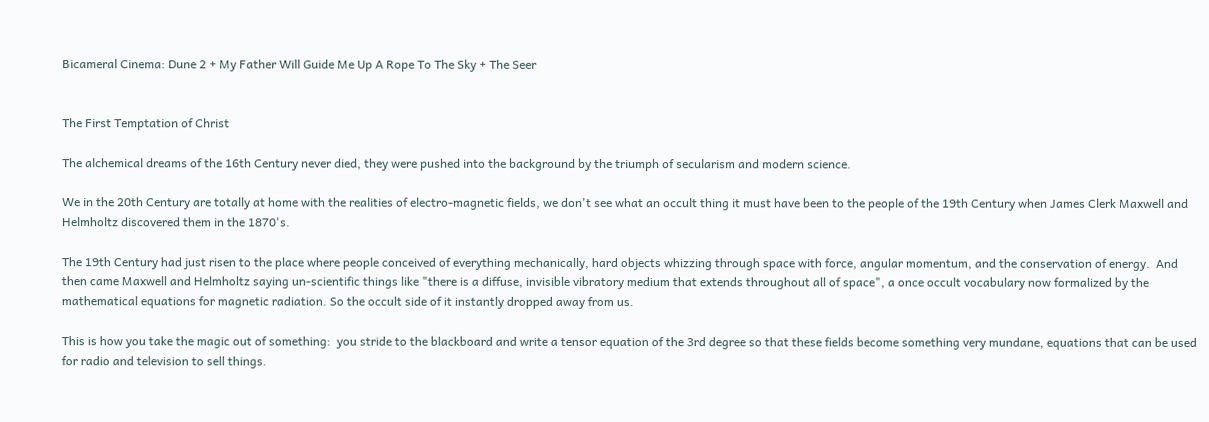Bicameral Cinema: Dune 2 + My Father Will Guide Me Up A Rope To The Sky + The Seer


The First Temptation of Christ

The alchemical dreams of the 16th Century never died, they were pushed into the background by the triumph of secularism and modern science.

We in the 20th Century are totally at home with the realities of electro-magnetic fields, we don't see what an occult thing it must have been to the people of the 19th Century when James Clerk Maxwell and Helmholtz discovered them in the 1870's.

The 19th Century had just risen to the place where people conceived of everything mechanically, hard objects whizzing through space with force, angular momentum, and the conservation of energy.  And then came Maxwell and Helmholtz saying un-scientific things like "there is a diffuse, invisible vibratory medium that extends throughout all of space", a once occult vocabulary now formalized by the mathematical equations for magnetic radiation. So the occult side of it instantly dropped away from us.

This is how you take the magic out of something:  you stride to the blackboard and write a tensor equation of the 3rd degree so that these fields become something very mundane, equations that can be used for radio and television to sell things.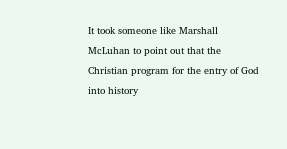It took someone like Marshall McLuhan to point out that the Christian program for the entry of God into history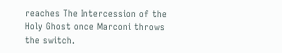reaches The Intercession of the Holy Ghost once Marconi throws the switch.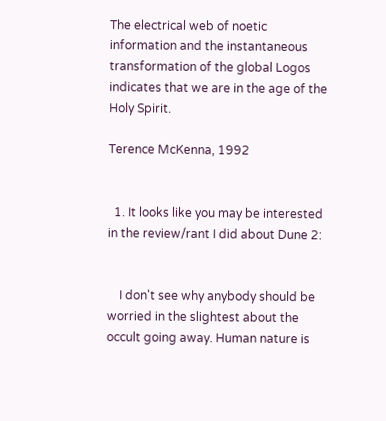The electrical web of noetic information and the instantaneous transformation of the global Logos indicates that we are in the age of the Holy Spirit.

Terence McKenna, 1992


  1. It looks like you may be interested in the review/rant I did about Dune 2:


    I don't see why anybody should be worried in the slightest about the occult going away. Human nature is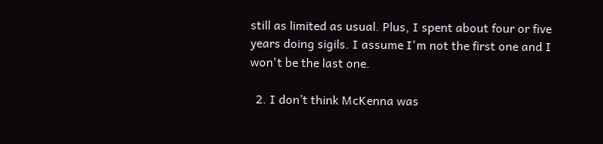still as limited as usual. Plus, I spent about four or five years doing sigils. I assume I'm not the first one and I won't be the last one.

  2. I don’t think McKenna was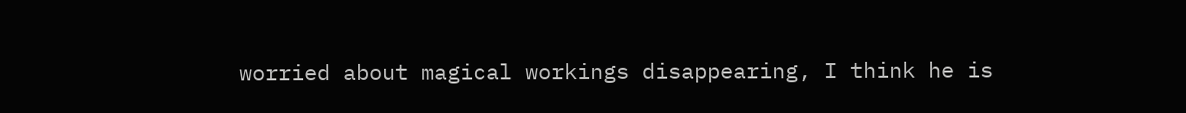worried about magical workings disappearing, I think he is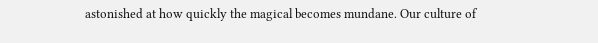astonished at how quickly the magical becomes mundane. Our culture of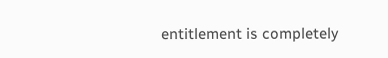entitlement is completely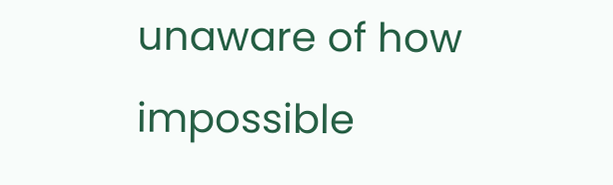unaware of how impossible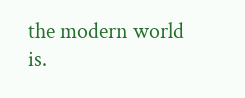the modern world is.